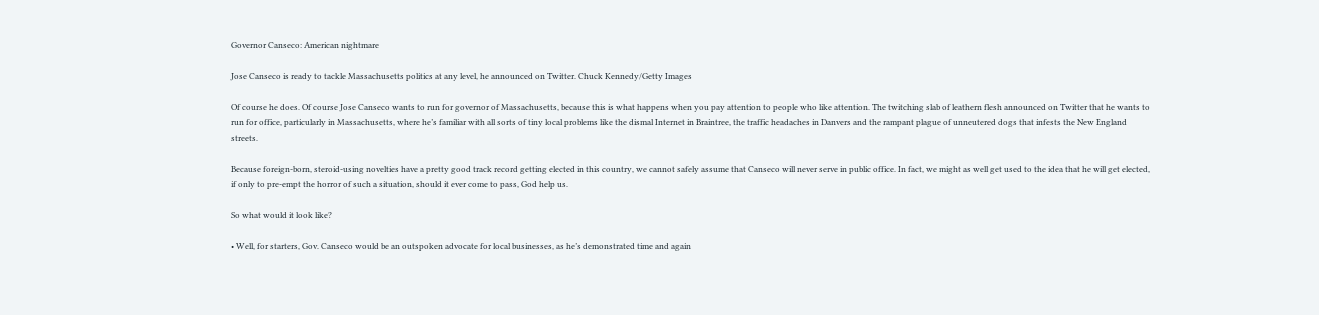Governor Canseco: American nightmare

Jose Canseco is ready to tackle Massachusetts politics at any level, he announced on Twitter. Chuck Kennedy/Getty Images

Of course he does. Of course Jose Canseco wants to run for governor of Massachusetts, because this is what happens when you pay attention to people who like attention. The twitching slab of leathern flesh announced on Twitter that he wants to run for office, particularly in Massachusetts, where he’s familiar with all sorts of tiny local problems like the dismal Internet in Braintree, the traffic headaches in Danvers and the rampant plague of unneutered dogs that infests the New England streets.

Because foreign-born, steroid-using novelties have a pretty good track record getting elected in this country, we cannot safely assume that Canseco will never serve in public office. In fact, we might as well get used to the idea that he will get elected, if only to pre-empt the horror of such a situation, should it ever come to pass, God help us.

So what would it look like?

• Well, for starters, Gov. Canseco would be an outspoken advocate for local businesses, as he’s demonstrated time and again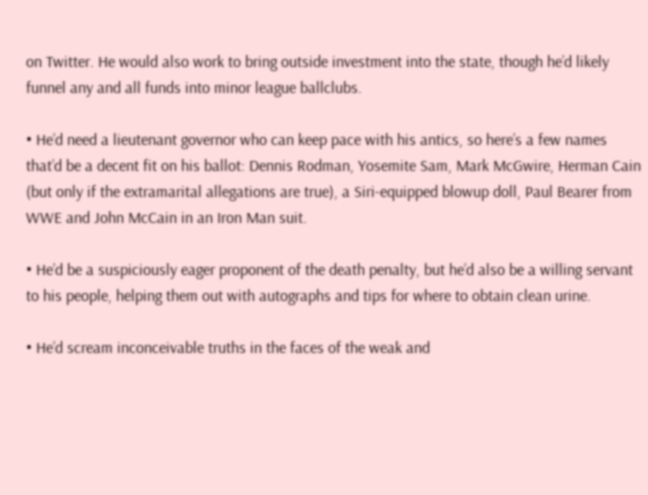on Twitter. He would also work to bring outside investment into the state, though he’d likely funnel any and all funds into minor league ballclubs.

• He’d need a lieutenant governor who can keep pace with his antics, so here’s a few names that’d be a decent fit on his ballot: Dennis Rodman, Yosemite Sam, Mark McGwire, Herman Cain (but only if the extramarital allegations are true), a Siri-equipped blowup doll, Paul Bearer from WWE and John McCain in an Iron Man suit.

• He’d be a suspiciously eager proponent of the death penalty, but he’d also be a willing servant to his people, helping them out with autographs and tips for where to obtain clean urine.

• He’d scream inconceivable truths in the faces of the weak and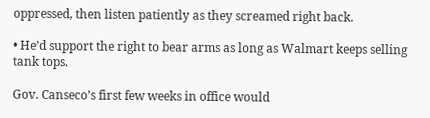oppressed, then listen patiently as they screamed right back.

• He’d support the right to bear arms as long as Walmart keeps selling tank tops.

Gov. Canseco’s first few weeks in office would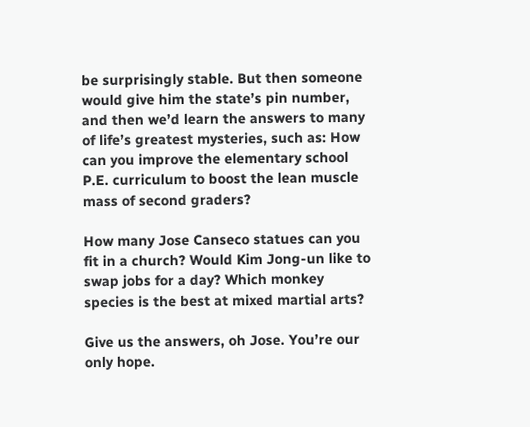be surprisingly stable. But then someone would give him the state’s pin number, and then we’d learn the answers to many of life’s greatest mysteries, such as: How can you improve the elementary school P.E. curriculum to boost the lean muscle mass of second graders?

How many Jose Canseco statues can you fit in a church? Would Kim Jong-un like to swap jobs for a day? Which monkey species is the best at mixed martial arts?

Give us the answers, oh Jose. You’re our only hope.